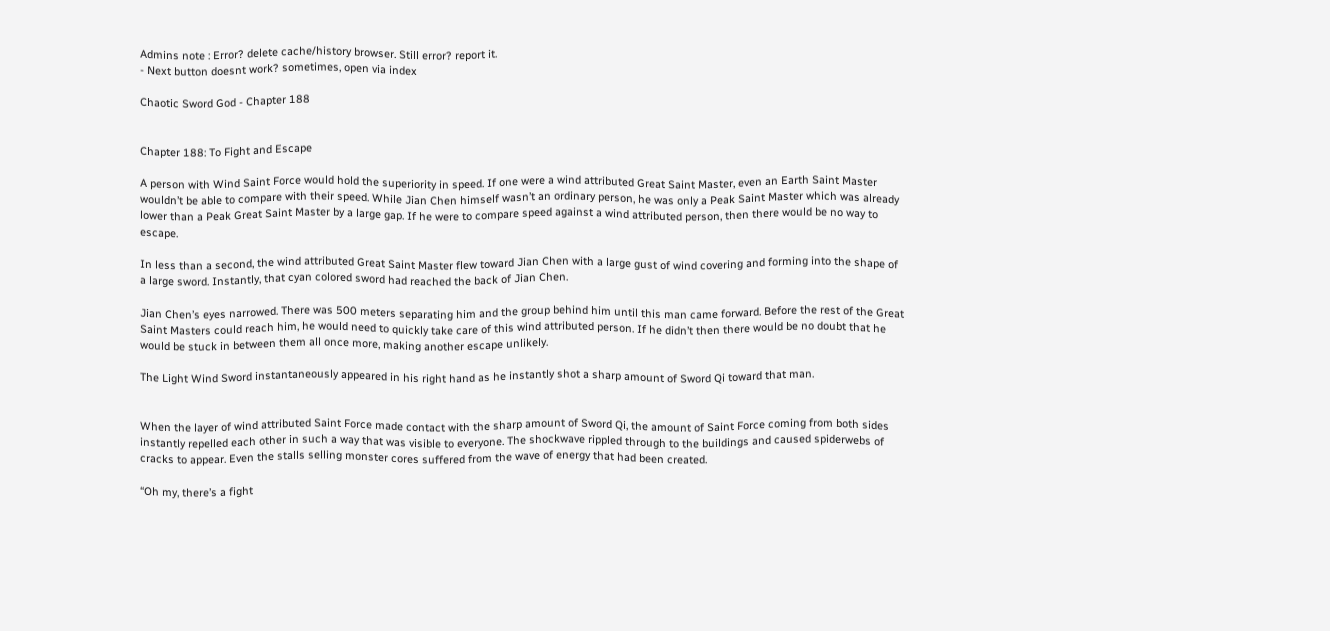Admins note : Error? delete cache/history browser. Still error? report it.
- Next button doesnt work? sometimes, open via index

Chaotic Sword God - Chapter 188


Chapter 188: To Fight and Escape

A person with Wind Saint Force would hold the superiority in speed. If one were a wind attributed Great Saint Master, even an Earth Saint Master wouldn’t be able to compare with their speed. While Jian Chen himself wasn’t an ordinary person, he was only a Peak Saint Master which was already lower than a Peak Great Saint Master by a large gap. If he were to compare speed against a wind attributed person, then there would be no way to escape.

In less than a second, the wind attributed Great Saint Master flew toward Jian Chen with a large gust of wind covering and forming into the shape of a large sword. Instantly, that cyan colored sword had reached the back of Jian Chen.

Jian Chen’s eyes narrowed. There was 500 meters separating him and the group behind him until this man came forward. Before the rest of the Great Saint Masters could reach him, he would need to quickly take care of this wind attributed person. If he didn’t then there would be no doubt that he would be stuck in between them all once more, making another escape unlikely.

The Light Wind Sword instantaneously appeared in his right hand as he instantly shot a sharp amount of Sword Qi toward that man.


When the layer of wind attributed Saint Force made contact with the sharp amount of Sword Qi, the amount of Saint Force coming from both sides instantly repelled each other in such a way that was visible to everyone. The shockwave rippled through to the buildings and caused spiderwebs of cracks to appear. Even the stalls selling monster cores suffered from the wave of energy that had been created.

“Oh my, there’s a fight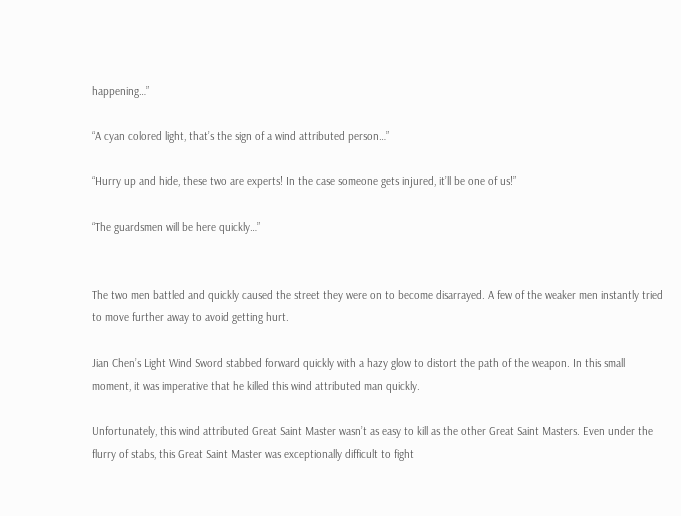happening…”

“A cyan colored light, that’s the sign of a wind attributed person…”

“Hurry up and hide, these two are experts! In the case someone gets injured, it’ll be one of us!”

“The guardsmen will be here quickly…”


The two men battled and quickly caused the street they were on to become disarrayed. A few of the weaker men instantly tried to move further away to avoid getting hurt.

Jian Chen’s Light Wind Sword stabbed forward quickly with a hazy glow to distort the path of the weapon. In this small moment, it was imperative that he killed this wind attributed man quickly.

Unfortunately, this wind attributed Great Saint Master wasn’t as easy to kill as the other Great Saint Masters. Even under the flurry of stabs, this Great Saint Master was exceptionally difficult to fight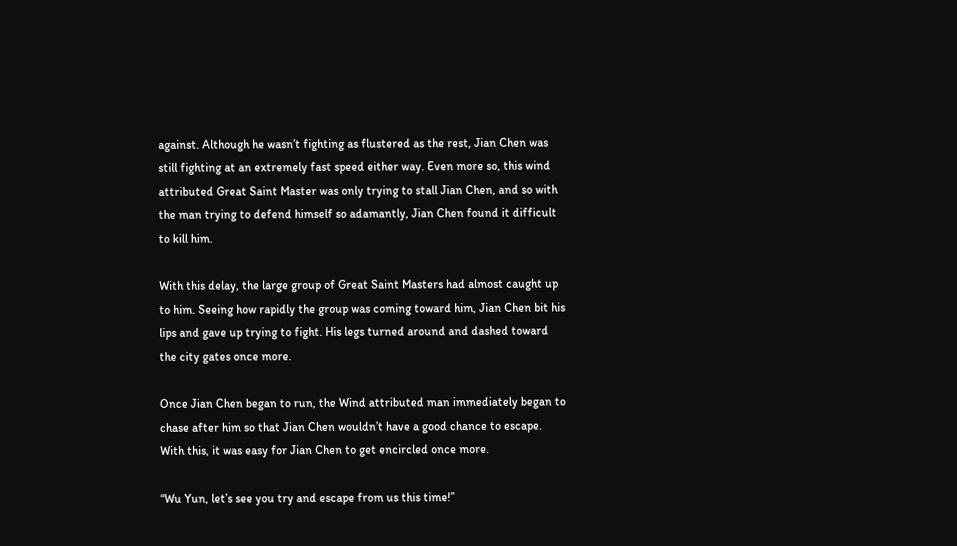against. Although he wasn’t fighting as flustered as the rest, Jian Chen was still fighting at an extremely fast speed either way. Even more so, this wind attributed Great Saint Master was only trying to stall Jian Chen, and so with the man trying to defend himself so adamantly, Jian Chen found it difficult to kill him.

With this delay, the large group of Great Saint Masters had almost caught up to him. Seeing how rapidly the group was coming toward him, Jian Chen bit his lips and gave up trying to fight. His legs turned around and dashed toward the city gates once more.

Once Jian Chen began to run, the Wind attributed man immediately began to chase after him so that Jian Chen wouldn’t have a good chance to escape. With this, it was easy for Jian Chen to get encircled once more.

“Wu Yun, let’s see you try and escape from us this time!”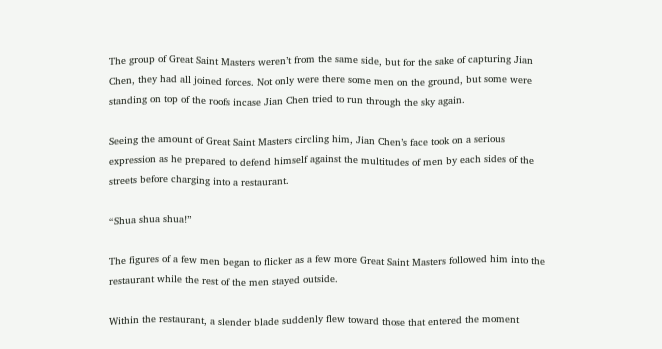The group of Great Saint Masters weren’t from the same side, but for the sake of capturing Jian Chen, they had all joined forces. Not only were there some men on the ground, but some were standing on top of the roofs incase Jian Chen tried to run through the sky again.

Seeing the amount of Great Saint Masters circling him, Jian Chen’s face took on a serious expression as he prepared to defend himself against the multitudes of men by each sides of the streets before charging into a restaurant.

“Shua shua shua!”

The figures of a few men began to flicker as a few more Great Saint Masters followed him into the restaurant while the rest of the men stayed outside.

Within the restaurant, a slender blade suddenly flew toward those that entered the moment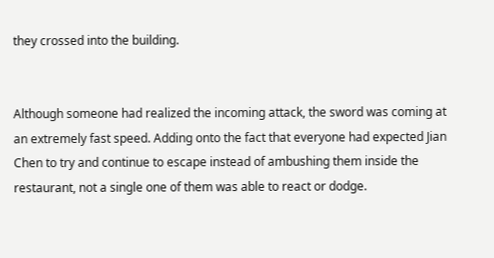they crossed into the building.


Although someone had realized the incoming attack, the sword was coming at an extremely fast speed. Adding onto the fact that everyone had expected Jian Chen to try and continue to escape instead of ambushing them inside the restaurant, not a single one of them was able to react or dodge.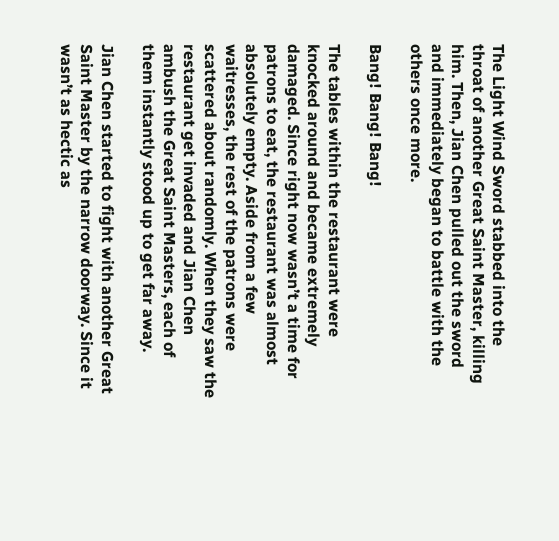The Light Wind Sword stabbed into the throat of another Great Saint Master, killing him. Then, Jian Chen pulled out the sword and immediately began to battle with the others once more.

Bang! Bang! Bang!

The tables within the restaurant were knocked around and became extremely damaged. Since right now wasn’t a time for patrons to eat, the restaurant was almost absolutely empty. Aside from a few waitresses, the rest of the patrons were scattered about randomly. When they saw the restaurant get invaded and Jian Chen ambush the Great Saint Masters, each of them instantly stood up to get far away.

Jian Chen started to fight with another Great Saint Master by the narrow doorway. Since it wasn’t as hectic as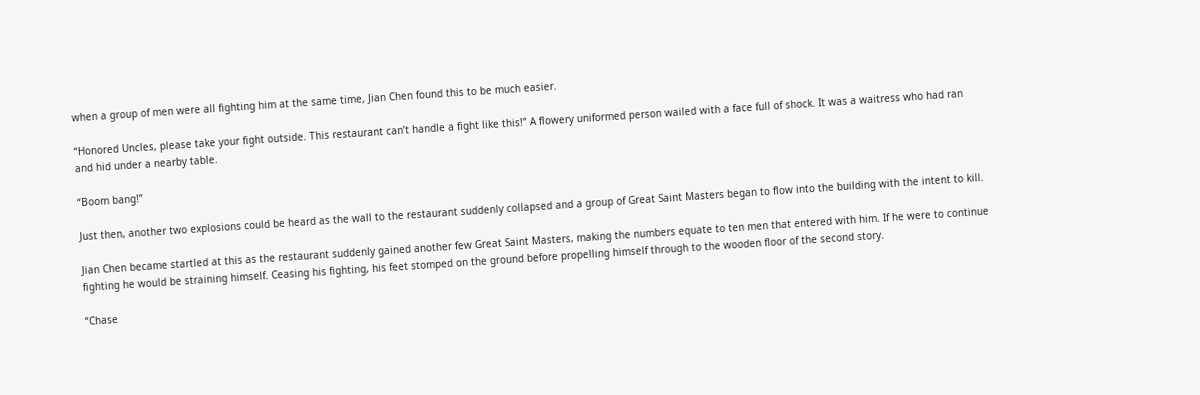when a group of men were all fighting him at the same time, Jian Chen found this to be much easier.

“Honored Uncles, please take your fight outside. This restaurant can’t handle a fight like this!” A flowery uniformed person wailed with a face full of shock. It was a waitress who had ran and hid under a nearby table.

“Boom bang!”

Just then, another two explosions could be heard as the wall to the restaurant suddenly collapsed and a group of Great Saint Masters began to flow into the building with the intent to kill.

Jian Chen became startled at this as the restaurant suddenly gained another few Great Saint Masters, making the numbers equate to ten men that entered with him. If he were to continue fighting he would be straining himself. Ceasing his fighting, his feet stomped on the ground before propelling himself through to the wooden floor of the second story.

“Chase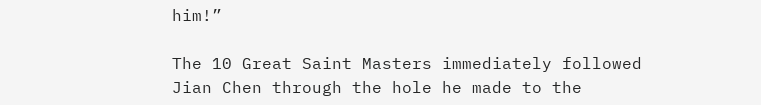him!”

The 10 Great Saint Masters immediately followed Jian Chen through the hole he made to the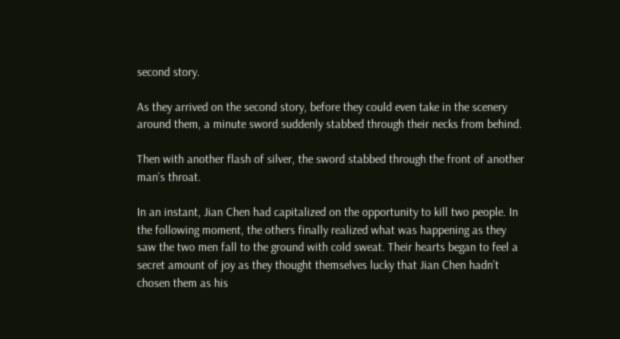second story.

As they arrived on the second story, before they could even take in the scenery around them, a minute sword suddenly stabbed through their necks from behind.

Then with another flash of silver, the sword stabbed through the front of another man’s throat.

In an instant, Jian Chen had capitalized on the opportunity to kill two people. In the following moment, the others finally realized what was happening as they saw the two men fall to the ground with cold sweat. Their hearts began to feel a secret amount of joy as they thought themselves lucky that Jian Chen hadn’t chosen them as his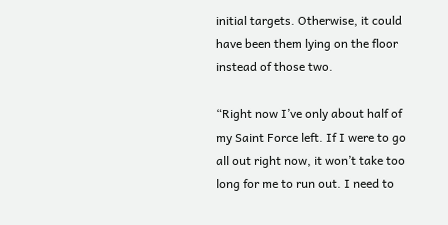initial targets. Otherwise, it could have been them lying on the floor instead of those two.

“Right now I’ve only about half of my Saint Force left. If I were to go all out right now, it won’t take too long for me to run out. I need to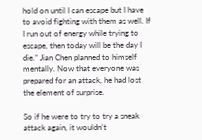hold on until I can escape but I have to avoid fighting with them as well. If I run out of energy while trying to escape, then today will be the day I die.” Jian Chen planned to himself mentally. Now that everyone was prepared for an attack, he had lost the element of surprise.

So if he were to try to try a sneak attack again, it wouldn’t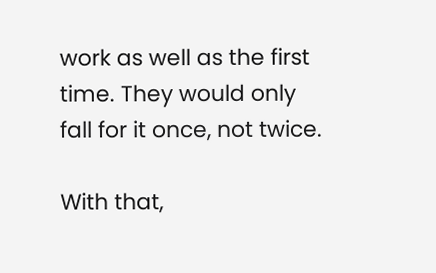work as well as the first time. They would only fall for it once, not twice.

With that,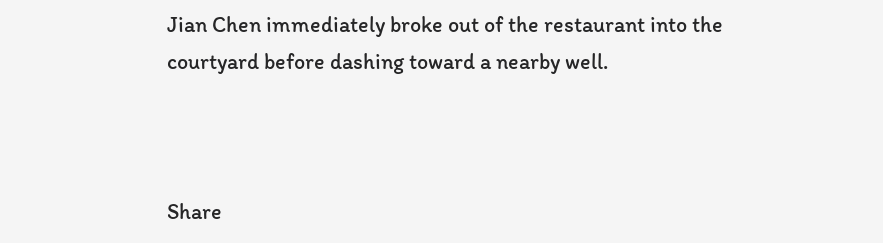Jian Chen immediately broke out of the restaurant into the courtyard before dashing toward a nearby well.



Share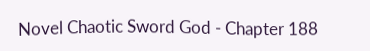Novel Chaotic Sword God - Chapter 188